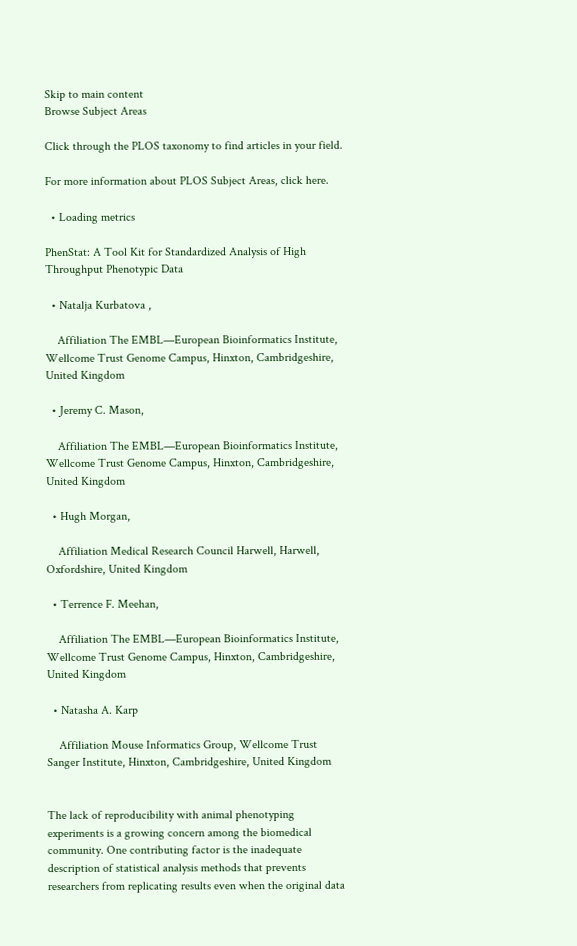Skip to main content
Browse Subject Areas

Click through the PLOS taxonomy to find articles in your field.

For more information about PLOS Subject Areas, click here.

  • Loading metrics

PhenStat: A Tool Kit for Standardized Analysis of High Throughput Phenotypic Data

  • Natalja Kurbatova ,

    Affiliation The EMBL—European Bioinformatics Institute, Wellcome Trust Genome Campus, Hinxton, Cambridgeshire, United Kingdom

  • Jeremy C. Mason,

    Affiliation The EMBL—European Bioinformatics Institute, Wellcome Trust Genome Campus, Hinxton, Cambridgeshire, United Kingdom

  • Hugh Morgan,

    Affiliation Medical Research Council Harwell, Harwell, Oxfordshire, United Kingdom

  • Terrence F. Meehan,

    Affiliation The EMBL—European Bioinformatics Institute, Wellcome Trust Genome Campus, Hinxton, Cambridgeshire, United Kingdom

  • Natasha A. Karp

    Affiliation Mouse Informatics Group, Wellcome Trust Sanger Institute, Hinxton, Cambridgeshire, United Kingdom


The lack of reproducibility with animal phenotyping experiments is a growing concern among the biomedical community. One contributing factor is the inadequate description of statistical analysis methods that prevents researchers from replicating results even when the original data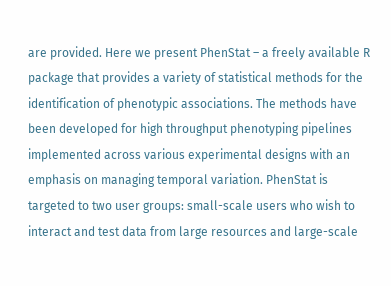are provided. Here we present PhenStat – a freely available R package that provides a variety of statistical methods for the identification of phenotypic associations. The methods have been developed for high throughput phenotyping pipelines implemented across various experimental designs with an emphasis on managing temporal variation. PhenStat is targeted to two user groups: small-scale users who wish to interact and test data from large resources and large-scale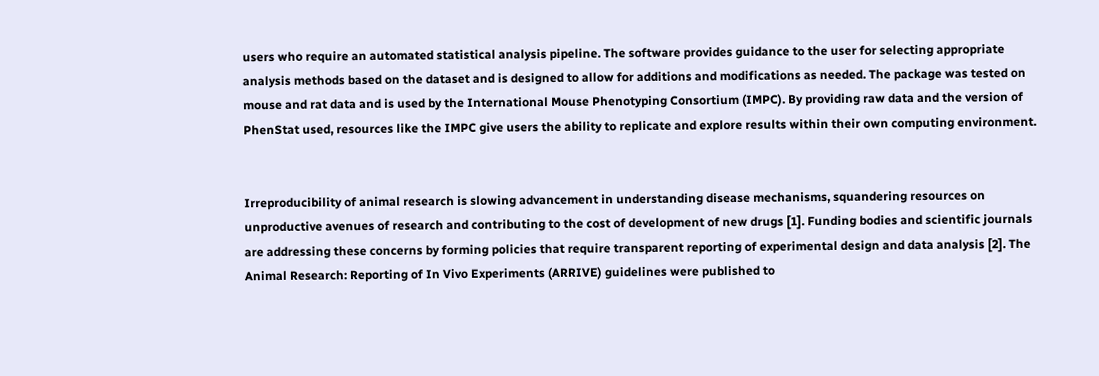users who require an automated statistical analysis pipeline. The software provides guidance to the user for selecting appropriate analysis methods based on the dataset and is designed to allow for additions and modifications as needed. The package was tested on mouse and rat data and is used by the International Mouse Phenotyping Consortium (IMPC). By providing raw data and the version of PhenStat used, resources like the IMPC give users the ability to replicate and explore results within their own computing environment.


Irreproducibility of animal research is slowing advancement in understanding disease mechanisms, squandering resources on unproductive avenues of research and contributing to the cost of development of new drugs [1]. Funding bodies and scientific journals are addressing these concerns by forming policies that require transparent reporting of experimental design and data analysis [2]. The Animal Research: Reporting of In Vivo Experiments (ARRIVE) guidelines were published to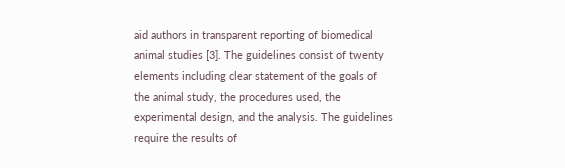aid authors in transparent reporting of biomedical animal studies [3]. The guidelines consist of twenty elements including clear statement of the goals of the animal study, the procedures used, the experimental design, and the analysis. The guidelines require the results of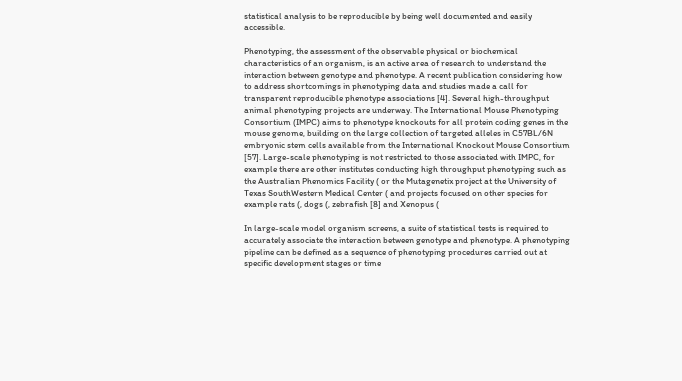statistical analysis to be reproducible by being well documented and easily accessible.

Phenotyping, the assessment of the observable physical or biochemical characteristics of an organism, is an active area of research to understand the interaction between genotype and phenotype. A recent publication considering how to address shortcomings in phenotyping data and studies made a call for transparent reproducible phenotype associations [4]. Several high-throughput animal phenotyping projects are underway. The International Mouse Phenotyping Consortium (IMPC) aims to phenotype knockouts for all protein coding genes in the mouse genome, building on the large collection of targeted alleles in C57BL/6N embryonic stem cells available from the International Knockout Mouse Consortium [57]. Large-scale phenotyping is not restricted to those associated with IMPC, for example there are other institutes conducting high throughput phenotyping such as the Australian Phenomics Facility ( or the Mutagenetix project at the University of Texas SouthWestern Medical Center ( and projects focused on other species for example rats (, dogs (, zebrafish [8] and Xenopus (

In large-scale model organism screens, a suite of statistical tests is required to accurately associate the interaction between genotype and phenotype. A phenotyping pipeline can be defined as a sequence of phenotyping procedures carried out at specific development stages or time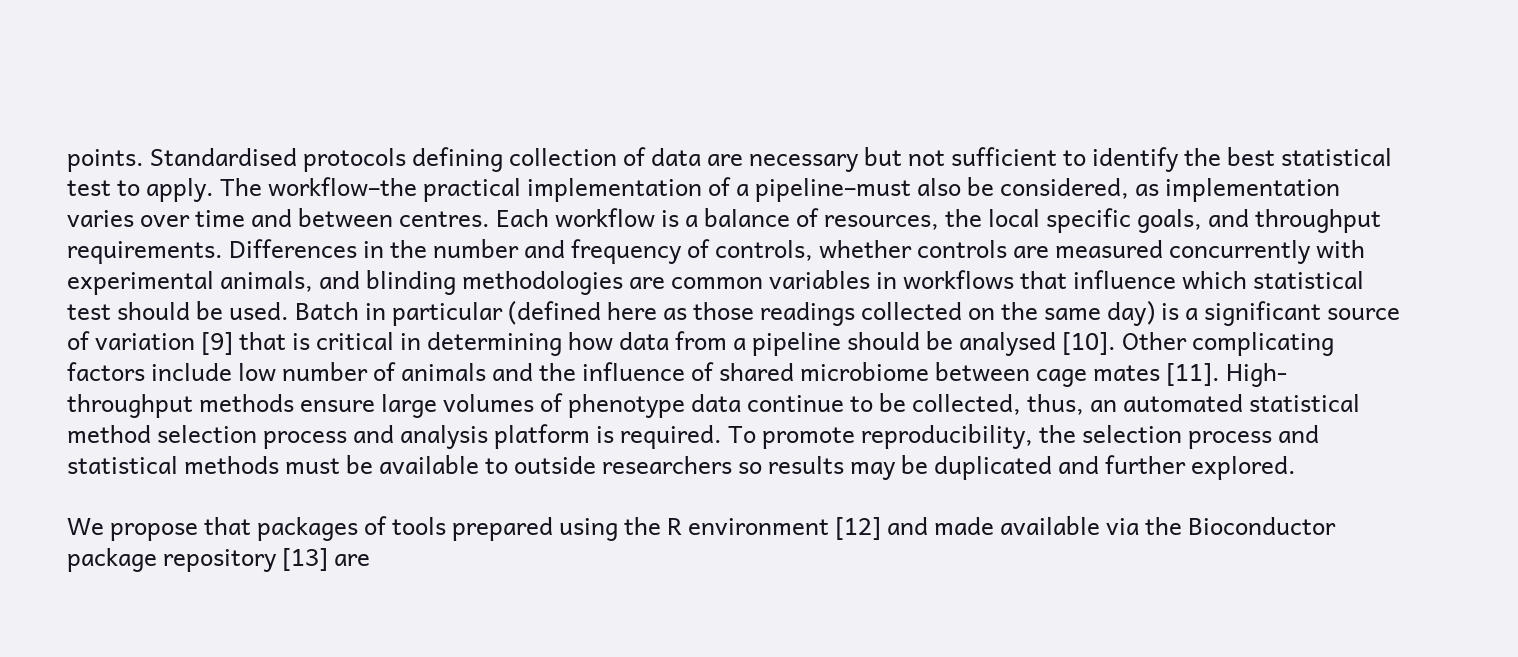points. Standardised protocols defining collection of data are necessary but not sufficient to identify the best statistical test to apply. The workflow–the practical implementation of a pipeline–must also be considered, as implementation varies over time and between centres. Each workflow is a balance of resources, the local specific goals, and throughput requirements. Differences in the number and frequency of controls, whether controls are measured concurrently with experimental animals, and blinding methodologies are common variables in workflows that influence which statistical test should be used. Batch in particular (defined here as those readings collected on the same day) is a significant source of variation [9] that is critical in determining how data from a pipeline should be analysed [10]. Other complicating factors include low number of animals and the influence of shared microbiome between cage mates [11]. High-throughput methods ensure large volumes of phenotype data continue to be collected, thus, an automated statistical method selection process and analysis platform is required. To promote reproducibility, the selection process and statistical methods must be available to outside researchers so results may be duplicated and further explored.

We propose that packages of tools prepared using the R environment [12] and made available via the Bioconductor package repository [13] are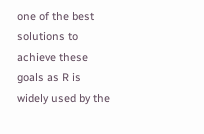one of the best solutions to achieve these goals as R is widely used by the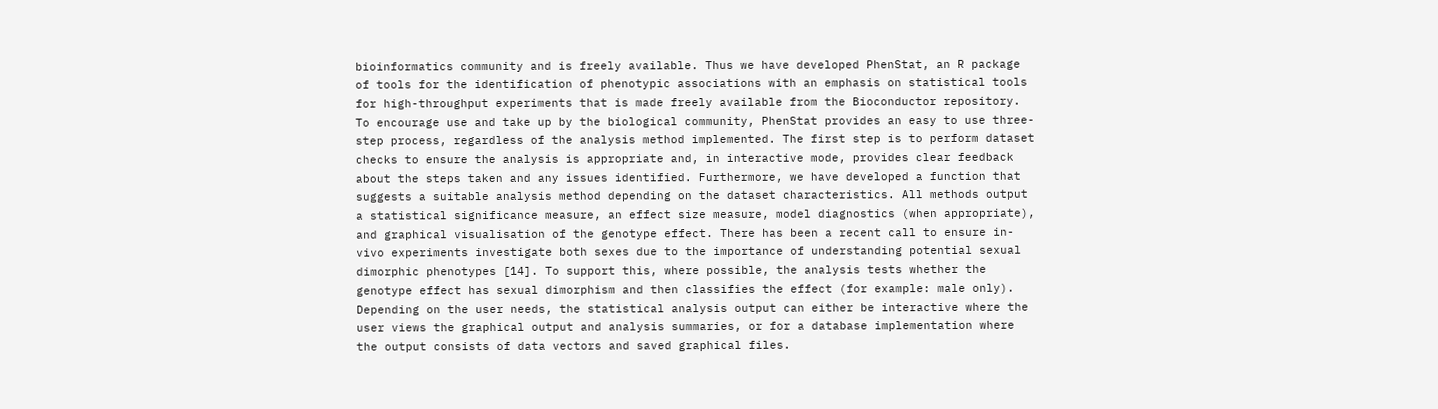bioinformatics community and is freely available. Thus we have developed PhenStat, an R package of tools for the identification of phenotypic associations with an emphasis on statistical tools for high-throughput experiments that is made freely available from the Bioconductor repository. To encourage use and take up by the biological community, PhenStat provides an easy to use three-step process, regardless of the analysis method implemented. The first step is to perform dataset checks to ensure the analysis is appropriate and, in interactive mode, provides clear feedback about the steps taken and any issues identified. Furthermore, we have developed a function that suggests a suitable analysis method depending on the dataset characteristics. All methods output a statistical significance measure, an effect size measure, model diagnostics (when appropriate), and graphical visualisation of the genotype effect. There has been a recent call to ensure in-vivo experiments investigate both sexes due to the importance of understanding potential sexual dimorphic phenotypes [14]. To support this, where possible, the analysis tests whether the genotype effect has sexual dimorphism and then classifies the effect (for example: male only). Depending on the user needs, the statistical analysis output can either be interactive where the user views the graphical output and analysis summaries, or for a database implementation where the output consists of data vectors and saved graphical files.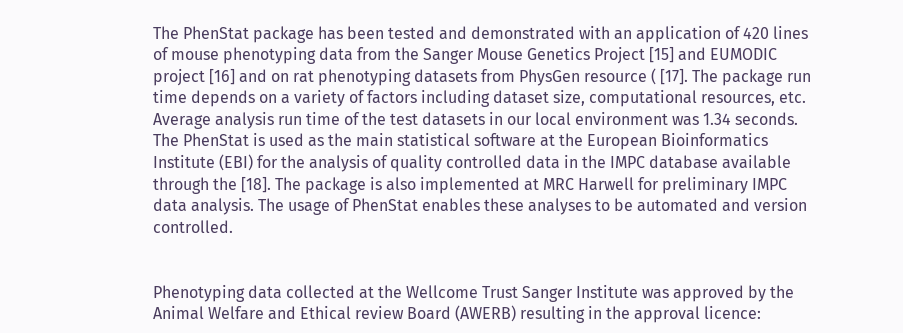The PhenStat package has been tested and demonstrated with an application of 420 lines of mouse phenotyping data from the Sanger Mouse Genetics Project [15] and EUMODIC project [16] and on rat phenotyping datasets from PhysGen resource ( [17]. The package run time depends on a variety of factors including dataset size, computational resources, etc. Average analysis run time of the test datasets in our local environment was 1.34 seconds. The PhenStat is used as the main statistical software at the European Bioinformatics Institute (EBI) for the analysis of quality controlled data in the IMPC database available through the [18]. The package is also implemented at MRC Harwell for preliminary IMPC data analysis. The usage of PhenStat enables these analyses to be automated and version controlled.


Phenotyping data collected at the Wellcome Trust Sanger Institute was approved by the Animal Welfare and Ethical review Board (AWERB) resulting in the approval licence: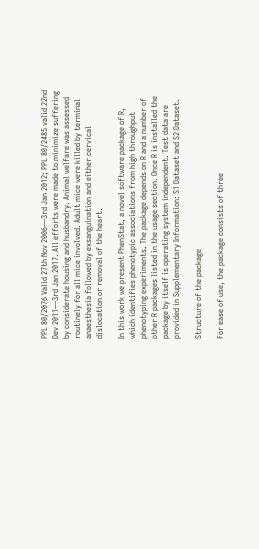PPL 80/2076 Valid 27th Nov 2006—3rd Jan 2012; PPL 80/2485 valid 22nd Dev 2011—3rd Jan 2017. All efforts were made to minimize suffering by considerate housing and husbandry. Animal welfare was assessed routinely for all mice involved. Adult mice were killed by terminal anaesthesia followed by exsanguination and either cervical dislocation or removal of the heart.

In this work we present PhenStat, a novel software package of R, which identifies phenotypic associations from high throughput phenotyping experiments. The package depends on R and a number of other R packages listed in the usage section. Once R is installed the package by itself is operating system independent. Test data are provided in Supplementary Information: S1 Dataset and S2 Dataset.

Structure of the package

For ease of use, the package consists of three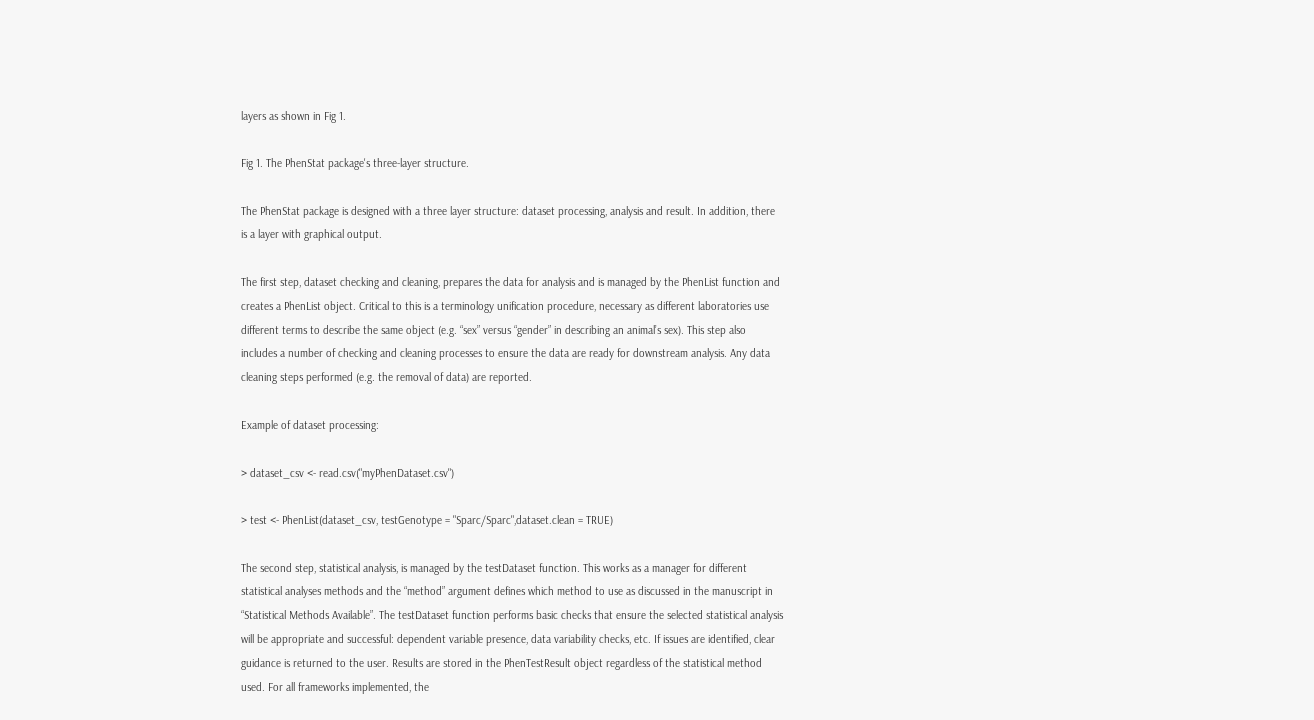layers as shown in Fig 1.

Fig 1. The PhenStat package's three-layer structure.

The PhenStat package is designed with a three layer structure: dataset processing, analysis and result. In addition, there is a layer with graphical output.

The first step, dataset checking and cleaning, prepares the data for analysis and is managed by the PhenList function and creates a PhenList object. Critical to this is a terminology unification procedure, necessary as different laboratories use different terms to describe the same object (e.g. “sex” versus “gender” in describing an animal’s sex). This step also includes a number of checking and cleaning processes to ensure the data are ready for downstream analysis. Any data cleaning steps performed (e.g. the removal of data) are reported.

Example of dataset processing:

> dataset_csv <- read.csv("myPhenDataset.csv")

> test <- PhenList(dataset_csv, testGenotype = "Sparc/Sparc",dataset.clean = TRUE)

The second step, statistical analysis, is managed by the testDataset function. This works as a manager for different statistical analyses methods and the “method” argument defines which method to use as discussed in the manuscript in “Statistical Methods Available”. The testDataset function performs basic checks that ensure the selected statistical analysis will be appropriate and successful: dependent variable presence, data variability checks, etc. If issues are identified, clear guidance is returned to the user. Results are stored in the PhenTestResult object regardless of the statistical method used. For all frameworks implemented, the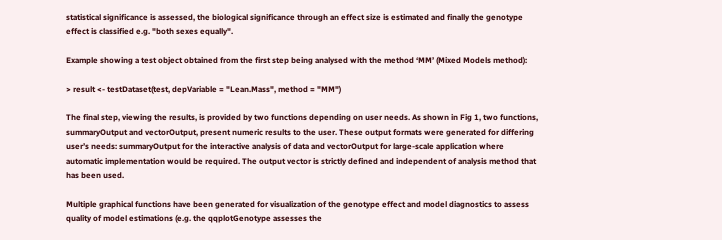statistical significance is assessed, the biological significance through an effect size is estimated and finally the genotype effect is classified e.g. "both sexes equally".

Example showing a test object obtained from the first step being analysed with the method ‘MM’ (Mixed Models method):

> result <- testDataset(test, depVariable = "Lean.Mass", method = "MM")

The final step, viewing the results, is provided by two functions depending on user needs. As shown in Fig 1, two functions, summaryOutput and vectorOutput, present numeric results to the user. These output formats were generated for differing user’s needs: summaryOutput for the interactive analysis of data and vectorOutput for large-scale application where automatic implementation would be required. The output vector is strictly defined and independent of analysis method that has been used.

Multiple graphical functions have been generated for visualization of the genotype effect and model diagnostics to assess quality of model estimations (e.g. the qqplotGenotype assesses the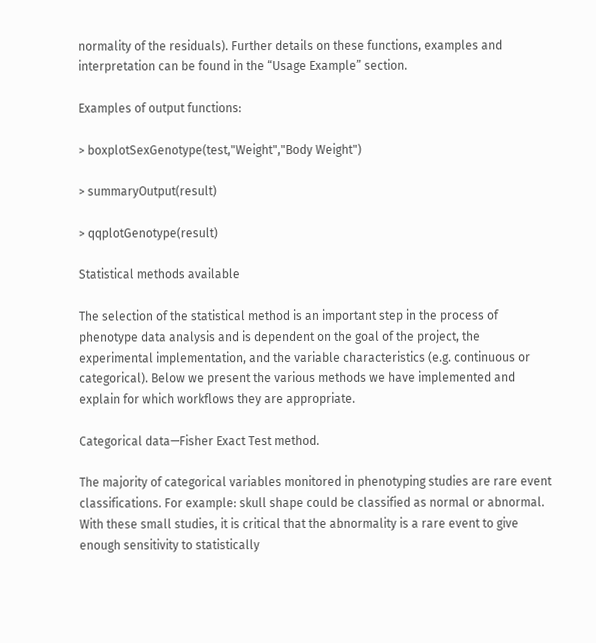normality of the residuals). Further details on these functions, examples and interpretation can be found in the “Usage Example” section.

Examples of output functions:

> boxplotSexGenotype(test,"Weight","Body Weight")

> summaryOutput(result)

> qqplotGenotype(result)

Statistical methods available

The selection of the statistical method is an important step in the process of phenotype data analysis and is dependent on the goal of the project, the experimental implementation, and the variable characteristics (e.g. continuous or categorical). Below we present the various methods we have implemented and explain for which workflows they are appropriate.

Categorical data—Fisher Exact Test method.

The majority of categorical variables monitored in phenotyping studies are rare event classifications. For example: skull shape could be classified as normal or abnormal. With these small studies, it is critical that the abnormality is a rare event to give enough sensitivity to statistically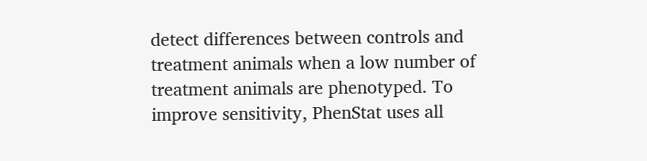detect differences between controls and treatment animals when a low number of treatment animals are phenotyped. To improve sensitivity, PhenStat uses all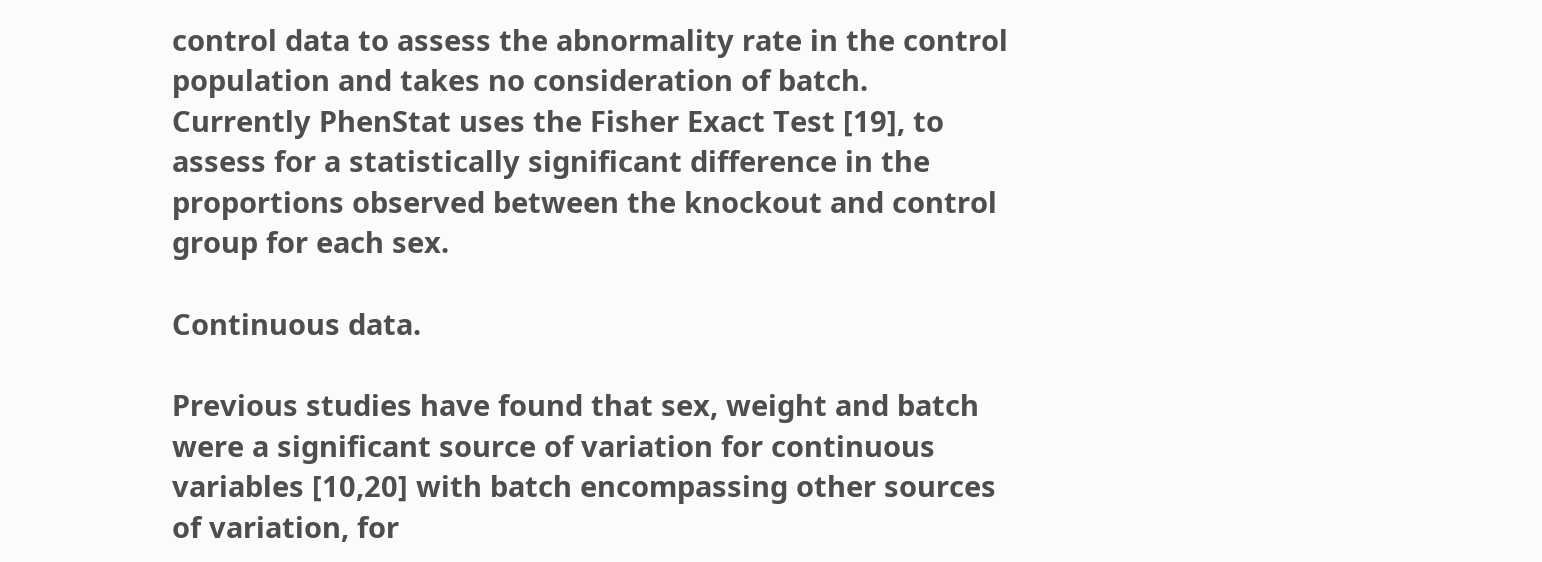control data to assess the abnormality rate in the control population and takes no consideration of batch. Currently PhenStat uses the Fisher Exact Test [19], to assess for a statistically significant difference in the proportions observed between the knockout and control group for each sex.

Continuous data.

Previous studies have found that sex, weight and batch were a significant source of variation for continuous variables [10,20] with batch encompassing other sources of variation, for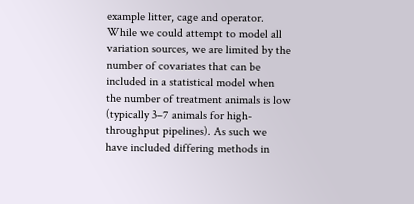example litter, cage and operator. While we could attempt to model all variation sources, we are limited by the number of covariates that can be included in a statistical model when the number of treatment animals is low (typically 3–7 animals for high-throughput pipelines). As such we have included differing methods in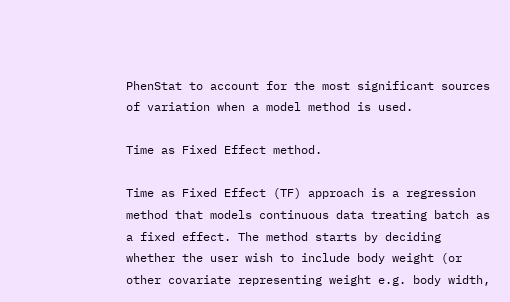PhenStat to account for the most significant sources of variation when a model method is used.

Time as Fixed Effect method.

Time as Fixed Effect (TF) approach is a regression method that models continuous data treating batch as a fixed effect. The method starts by deciding whether the user wish to include body weight (or other covariate representing weight e.g. body width,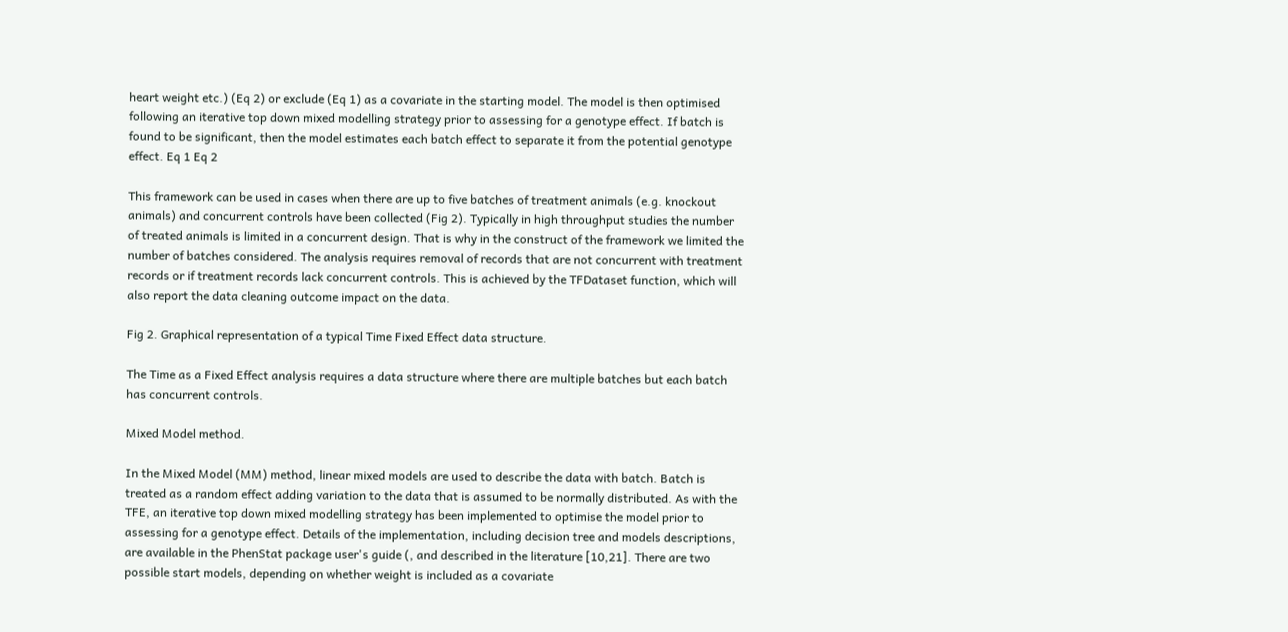heart weight etc.) (Eq 2) or exclude (Eq 1) as a covariate in the starting model. The model is then optimised following an iterative top down mixed modelling strategy prior to assessing for a genotype effect. If batch is found to be significant, then the model estimates each batch effect to separate it from the potential genotype effect. Eq 1 Eq 2

This framework can be used in cases when there are up to five batches of treatment animals (e.g. knockout animals) and concurrent controls have been collected (Fig 2). Typically in high throughput studies the number of treated animals is limited in a concurrent design. That is why in the construct of the framework we limited the number of batches considered. The analysis requires removal of records that are not concurrent with treatment records or if treatment records lack concurrent controls. This is achieved by the TFDataset function, which will also report the data cleaning outcome impact on the data.

Fig 2. Graphical representation of a typical Time Fixed Effect data structure.

The Time as a Fixed Effect analysis requires a data structure where there are multiple batches but each batch has concurrent controls.

Mixed Model method.

In the Mixed Model (MM) method, linear mixed models are used to describe the data with batch. Batch is treated as a random effect adding variation to the data that is assumed to be normally distributed. As with the TFE, an iterative top down mixed modelling strategy has been implemented to optimise the model prior to assessing for a genotype effect. Details of the implementation, including decision tree and models descriptions, are available in the PhenStat package user's guide (, and described in the literature [10,21]. There are two possible start models, depending on whether weight is included as a covariate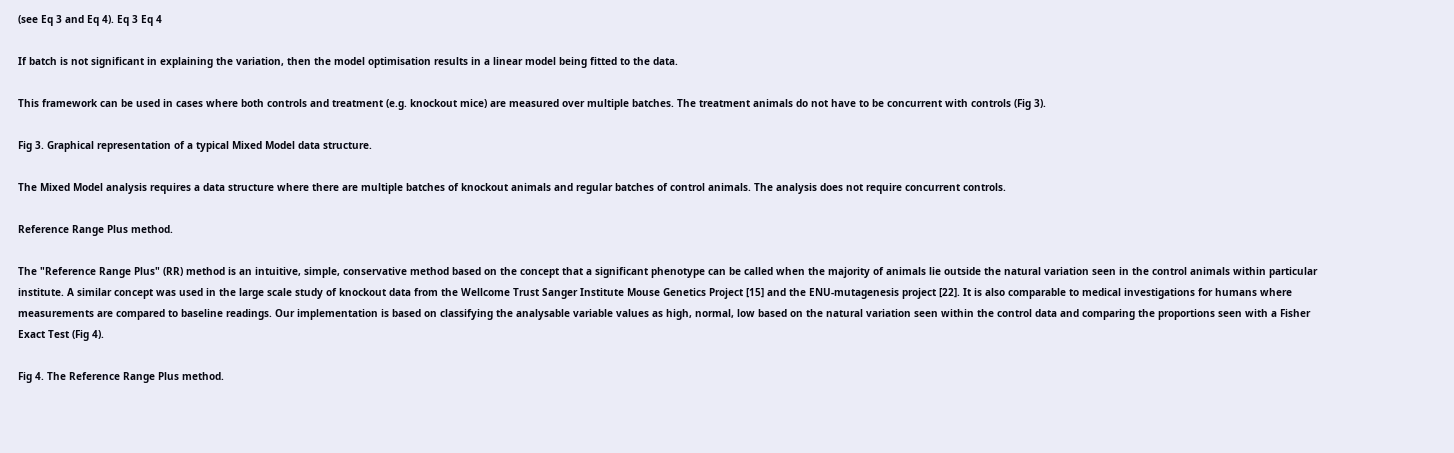(see Eq 3 and Eq 4). Eq 3 Eq 4

If batch is not significant in explaining the variation, then the model optimisation results in a linear model being fitted to the data.

This framework can be used in cases where both controls and treatment (e.g. knockout mice) are measured over multiple batches. The treatment animals do not have to be concurrent with controls (Fig 3).

Fig 3. Graphical representation of a typical Mixed Model data structure.

The Mixed Model analysis requires a data structure where there are multiple batches of knockout animals and regular batches of control animals. The analysis does not require concurrent controls.

Reference Range Plus method.

The "Reference Range Plus" (RR) method is an intuitive, simple, conservative method based on the concept that a significant phenotype can be called when the majority of animals lie outside the natural variation seen in the control animals within particular institute. A similar concept was used in the large scale study of knockout data from the Wellcome Trust Sanger Institute Mouse Genetics Project [15] and the ENU-mutagenesis project [22]. It is also comparable to medical investigations for humans where measurements are compared to baseline readings. Our implementation is based on classifying the analysable variable values as high, normal, low based on the natural variation seen within the control data and comparing the proportions seen with a Fisher Exact Test (Fig 4).

Fig 4. The Reference Range Plus method.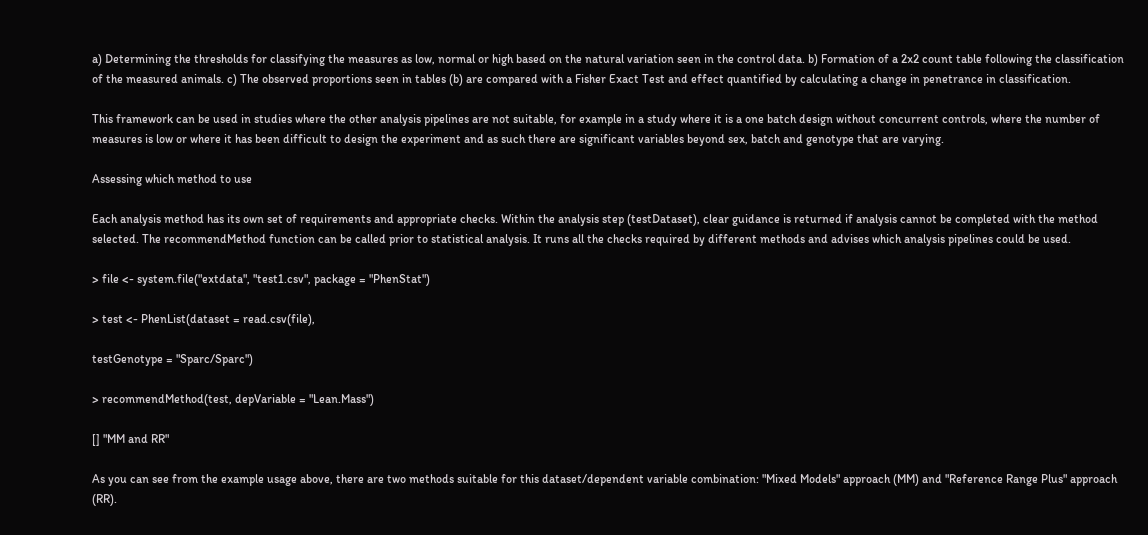a) Determining the thresholds for classifying the measures as low, normal or high based on the natural variation seen in the control data. b) Formation of a 2x2 count table following the classification of the measured animals. c) The observed proportions seen in tables (b) are compared with a Fisher Exact Test and effect quantified by calculating a change in penetrance in classification.

This framework can be used in studies where the other analysis pipelines are not suitable, for example in a study where it is a one batch design without concurrent controls, where the number of measures is low or where it has been difficult to design the experiment and as such there are significant variables beyond sex, batch and genotype that are varying.

Assessing which method to use

Each analysis method has its own set of requirements and appropriate checks. Within the analysis step (testDataset), clear guidance is returned if analysis cannot be completed with the method selected. The recommendMethod function can be called prior to statistical analysis. It runs all the checks required by different methods and advises which analysis pipelines could be used.

> file <- system.file("extdata", "test1.csv", package = "PhenStat")

> test <- PhenList(dataset = read.csv(file),

testGenotype = "Sparc/Sparc")

> recommendMethod(test, depVariable = "Lean.Mass")

[] "MM and RR"

As you can see from the example usage above, there are two methods suitable for this dataset/dependent variable combination: "Mixed Models" approach (MM) and "Reference Range Plus" approach (RR).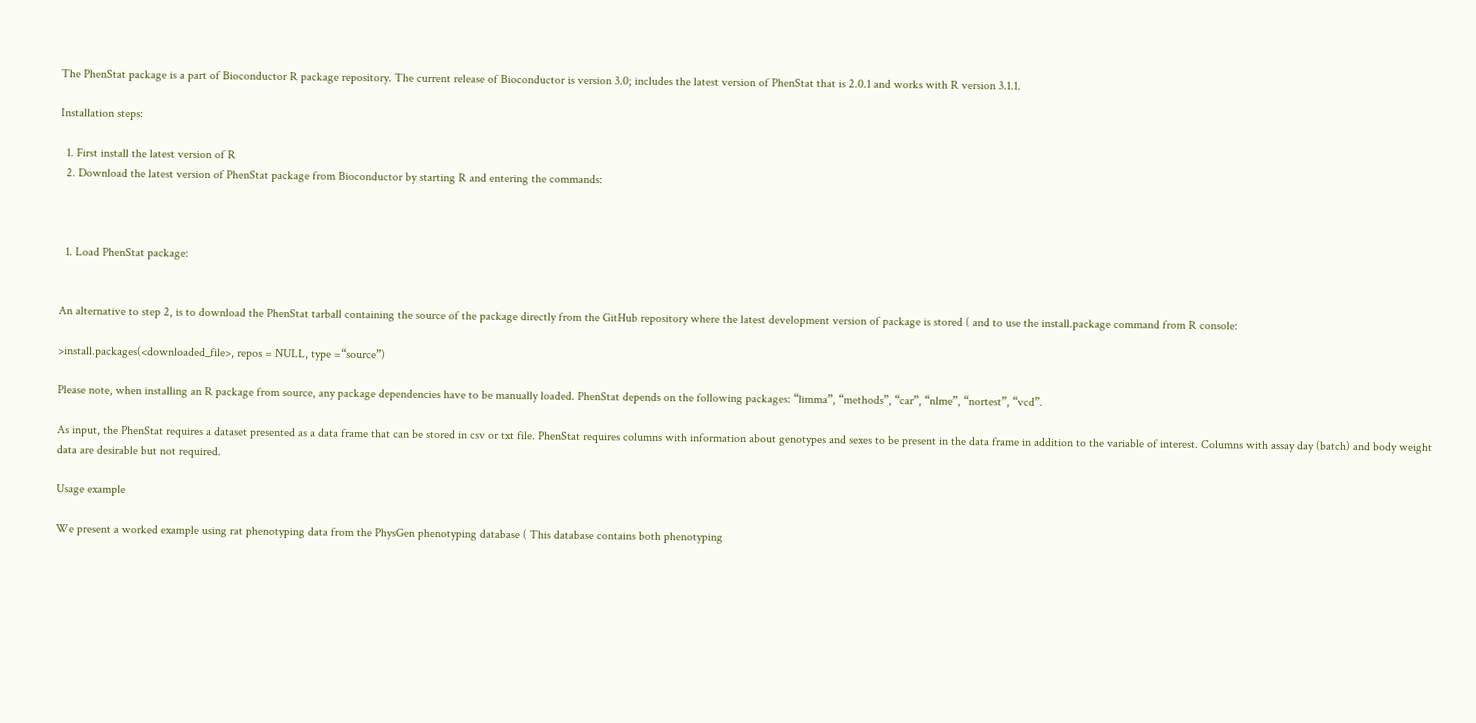The PhenStat package is a part of Bioconductor R package repository. The current release of Bioconductor is version 3.0; includes the latest version of PhenStat that is 2.0.1 and works with R version 3.1.1.

Installation steps:

  1. First install the latest version of R
  2. Download the latest version of PhenStat package from Bioconductor by starting R and entering the commands:



  1. Load PhenStat package:


An alternative to step 2, is to download the PhenStat tarball containing the source of the package directly from the GitHub repository where the latest development version of package is stored ( and to use the install.package command from R console:

>install.packages(<downloaded_file>, repos = NULL, type =“source”)

Please note, when installing an R package from source, any package dependencies have to be manually loaded. PhenStat depends on the following packages: “limma”, “methods”, “car”, “nlme”, “nortest”, “vcd”.

As input, the PhenStat requires a dataset presented as a data frame that can be stored in csv or txt file. PhenStat requires columns with information about genotypes and sexes to be present in the data frame in addition to the variable of interest. Columns with assay day (batch) and body weight data are desirable but not required.

Usage example

We present a worked example using rat phenotyping data from the PhysGen phenotyping database ( This database contains both phenotyping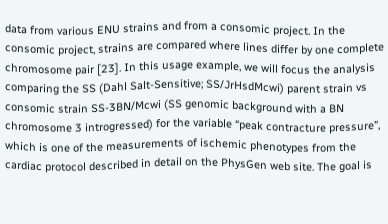data from various ENU strains and from a consomic project. In the consomic project, strains are compared where lines differ by one complete chromosome pair [23]. In this usage example, we will focus the analysis comparing the SS (Dahl Salt-Sensitive; SS/JrHsdMcwi) parent strain vs consomic strain SS-3BN/Mcwi (SS genomic background with a BN chromosome 3 introgressed) for the variable “peak contracture pressure”, which is one of the measurements of ischemic phenotypes from the cardiac protocol described in detail on the PhysGen web site. The goal is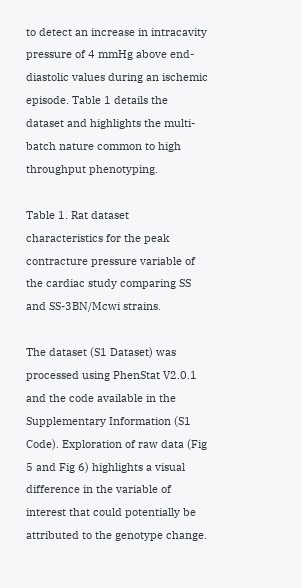to detect an increase in intracavity pressure of 4 mmHg above end-diastolic values during an ischemic episode. Table 1 details the dataset and highlights the multi-batch nature common to high throughput phenotyping.

Table 1. Rat dataset characteristics for the peak contracture pressure variable of the cardiac study comparing SS and SS-3BN/Mcwi strains.

The dataset (S1 Dataset) was processed using PhenStat V2.0.1 and the code available in the Supplementary Information (S1 Code). Exploration of raw data (Fig 5 and Fig 6) highlights a visual difference in the variable of interest that could potentially be attributed to the genotype change.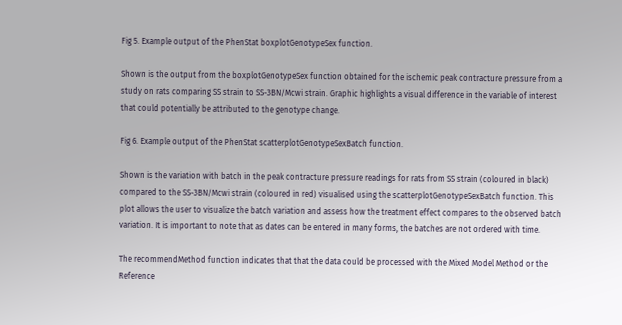Fig 5. Example output of the PhenStat boxplotGenotypeSex function.

Shown is the output from the boxplotGenotypeSex function obtained for the ischemic peak contracture pressure from a study on rats comparing SS strain to SS-3BN/Mcwi strain. Graphic highlights a visual difference in the variable of interest that could potentially be attributed to the genotype change.

Fig 6. Example output of the PhenStat scatterplotGenotypeSexBatch function.

Shown is the variation with batch in the peak contracture pressure readings for rats from SS strain (coloured in black) compared to the SS-3BN/Mcwi strain (coloured in red) visualised using the scatterplotGenotypeSexBatch function. This plot allows the user to visualize the batch variation and assess how the treatment effect compares to the observed batch variation. It is important to note that as dates can be entered in many forms, the batches are not ordered with time.

The recommendMethod function indicates that that the data could be processed with the Mixed Model Method or the Reference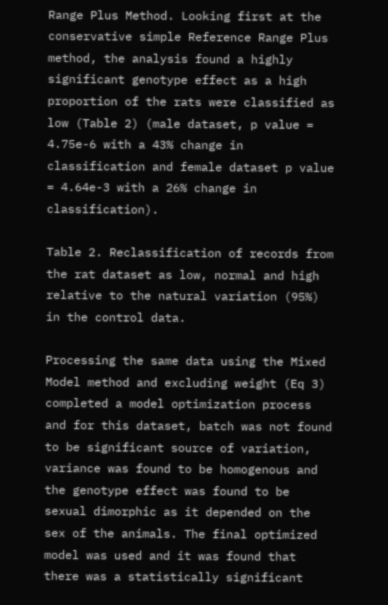Range Plus Method. Looking first at the conservative simple Reference Range Plus method, the analysis found a highly significant genotype effect as a high proportion of the rats were classified as low (Table 2) (male dataset, p value = 4.75e-6 with a 43% change in classification and female dataset p value = 4.64e-3 with a 26% change in classification).

Table 2. Reclassification of records from the rat dataset as low, normal and high relative to the natural variation (95%) in the control data.

Processing the same data using the Mixed Model method and excluding weight (Eq 3) completed a model optimization process and for this dataset, batch was not found to be significant source of variation, variance was found to be homogenous and the genotype effect was found to be sexual dimorphic as it depended on the sex of the animals. The final optimized model was used and it was found that there was a statistically significant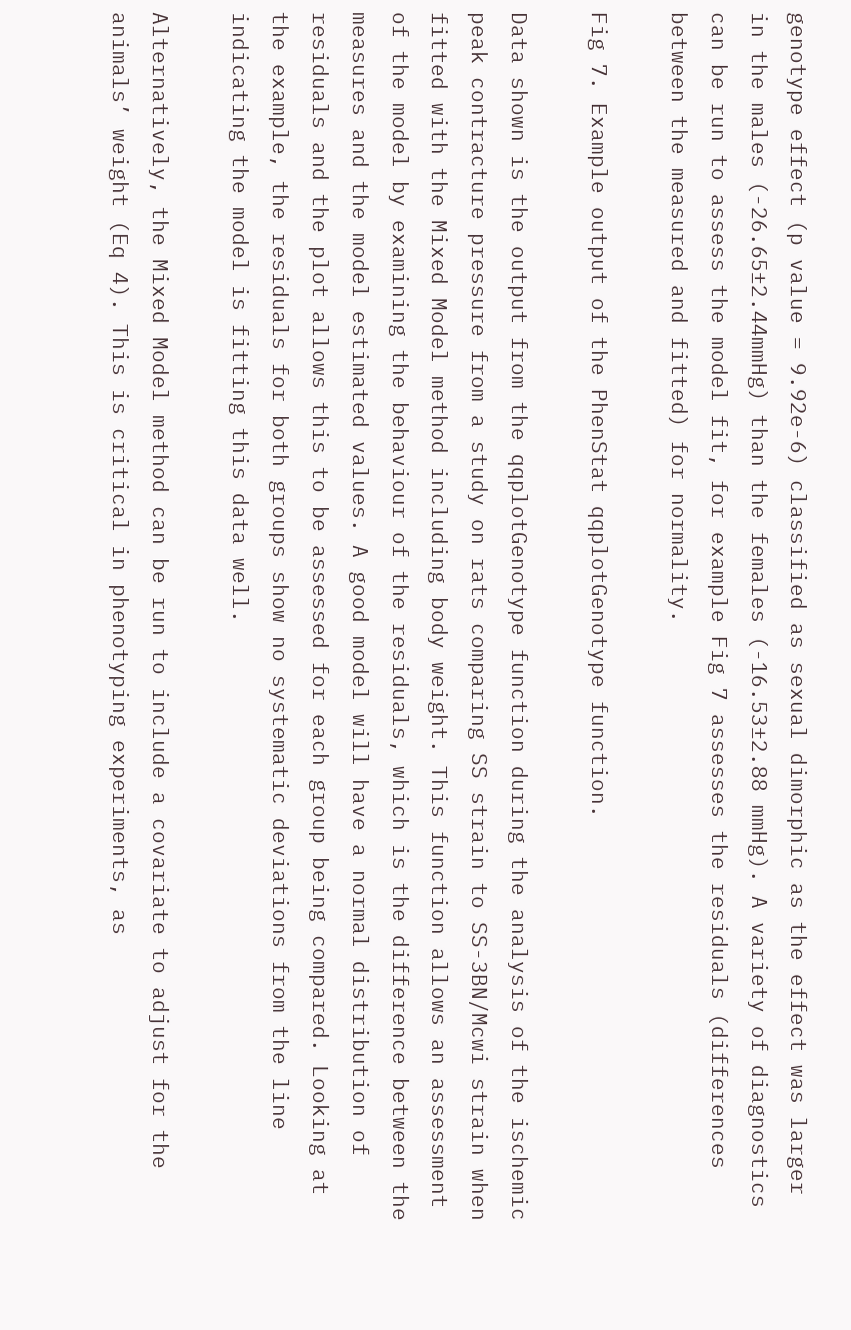genotype effect (p value = 9.92e-6) classified as sexual dimorphic as the effect was larger in the males (-26.65±2.44mmHg) than the females (-16.53±2.88 mmHg). A variety of diagnostics can be run to assess the model fit, for example Fig 7 assesses the residuals (differences between the measured and fitted) for normality.

Fig 7. Example output of the PhenStat qqplotGenotype function.

Data shown is the output from the qqplotGenotype function during the analysis of the ischemic peak contracture pressure from a study on rats comparing SS strain to SS-3BN/Mcwi strain when fitted with the Mixed Model method including body weight. This function allows an assessment of the model by examining the behaviour of the residuals, which is the difference between the measures and the model estimated values. A good model will have a normal distribution of residuals and the plot allows this to be assessed for each group being compared. Looking at the example, the residuals for both groups show no systematic deviations from the line indicating the model is fitting this data well.

Alternatively, the Mixed Model method can be run to include a covariate to adjust for the animals’ weight (Eq 4). This is critical in phenotyping experiments, as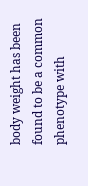body weight has been found to be a common phenotype with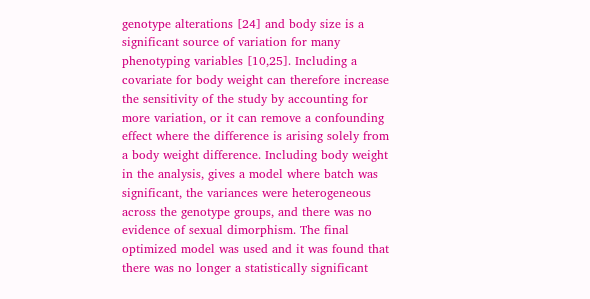genotype alterations [24] and body size is a significant source of variation for many phenotyping variables [10,25]. Including a covariate for body weight can therefore increase the sensitivity of the study by accounting for more variation, or it can remove a confounding effect where the difference is arising solely from a body weight difference. Including body weight in the analysis, gives a model where batch was significant, the variances were heterogeneous across the genotype groups, and there was no evidence of sexual dimorphism. The final optimized model was used and it was found that there was no longer a statistically significant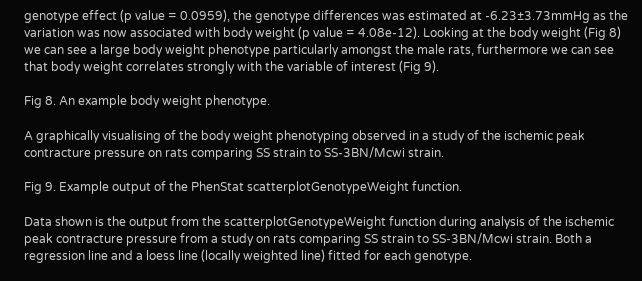genotype effect (p value = 0.0959), the genotype differences was estimated at -6.23±3.73mmHg as the variation was now associated with body weight (p value = 4.08e-12). Looking at the body weight (Fig 8) we can see a large body weight phenotype particularly amongst the male rats, furthermore we can see that body weight correlates strongly with the variable of interest (Fig 9).

Fig 8. An example body weight phenotype.

A graphically visualising of the body weight phenotyping observed in a study of the ischemic peak contracture pressure on rats comparing SS strain to SS-3BN/Mcwi strain.

Fig 9. Example output of the PhenStat scatterplotGenotypeWeight function.

Data shown is the output from the scatterplotGenotypeWeight function during analysis of the ischemic peak contracture pressure from a study on rats comparing SS strain to SS-3BN/Mcwi strain. Both a regression line and a loess line (locally weighted line) fitted for each genotype.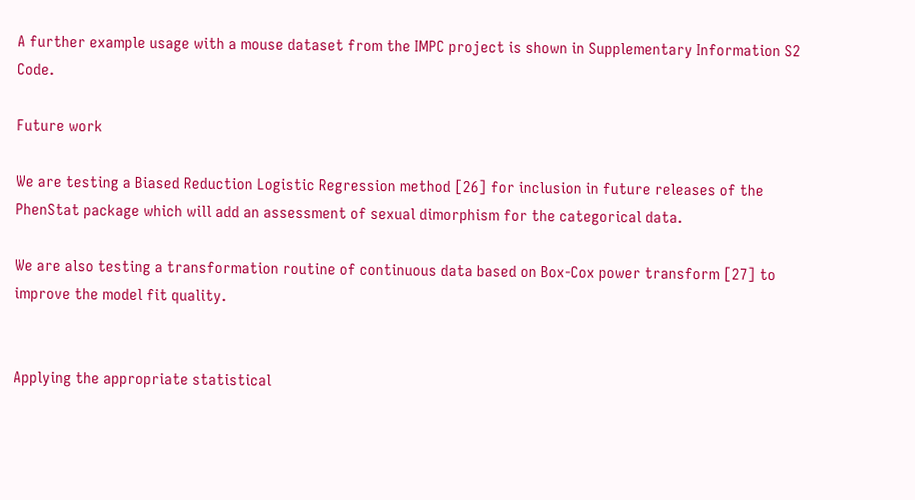A further example usage with a mouse dataset from the IMPC project is shown in Supplementary Information S2 Code.

Future work

We are testing a Biased Reduction Logistic Regression method [26] for inclusion in future releases of the PhenStat package which will add an assessment of sexual dimorphism for the categorical data.

We are also testing a transformation routine of continuous data based on Box-Cox power transform [27] to improve the model fit quality.


Applying the appropriate statistical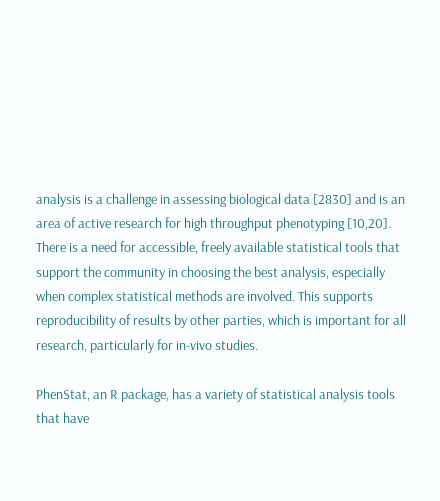analysis is a challenge in assessing biological data [2830] and is an area of active research for high throughput phenotyping [10,20]. There is a need for accessible, freely available statistical tools that support the community in choosing the best analysis, especially when complex statistical methods are involved. This supports reproducibility of results by other parties, which is important for all research, particularly for in-vivo studies.

PhenStat, an R package, has a variety of statistical analysis tools that have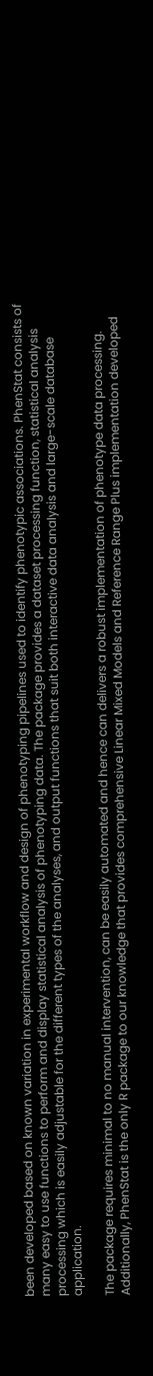been developed based on known variation in experimental workflow and design of phenotyping pipelines used to identify phenotypic associations. PhenStat consists of many easy to use functions to perform and display statistical analysis of phenotyping data. The package provides a dataset processing function, statistical analysis processing which is easily adjustable for the different types of the analyses, and output functions that suit both interactive data analysis and large-scale database application.

The package requires minimal to no manual intervention, can be easily automated and hence can delivers a robust implementation of phenotype data processing. Additionally, PhenStat is the only R package to our knowledge that provides comprehensive Linear Mixed Models and Reference Range Plus implementation developed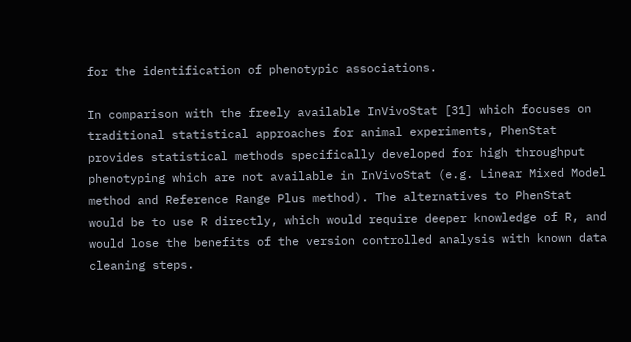for the identification of phenotypic associations.

In comparison with the freely available InVivoStat [31] which focuses on traditional statistical approaches for animal experiments, PhenStat provides statistical methods specifically developed for high throughput phenotyping which are not available in InVivoStat (e.g. Linear Mixed Model method and Reference Range Plus method). The alternatives to PhenStat would be to use R directly, which would require deeper knowledge of R, and would lose the benefits of the version controlled analysis with known data cleaning steps.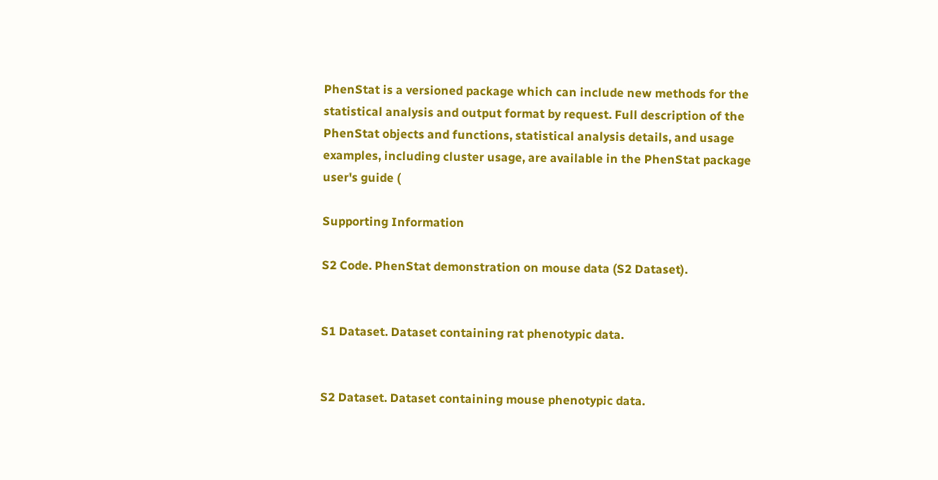PhenStat is a versioned package which can include new methods for the statistical analysis and output format by request. Full description of the PhenStat objects and functions, statistical analysis details, and usage examples, including cluster usage, are available in the PhenStat package user's guide (

Supporting Information

S2 Code. PhenStat demonstration on mouse data (S2 Dataset).


S1 Dataset. Dataset containing rat phenotypic data.


S2 Dataset. Dataset containing mouse phenotypic data.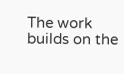The work builds on the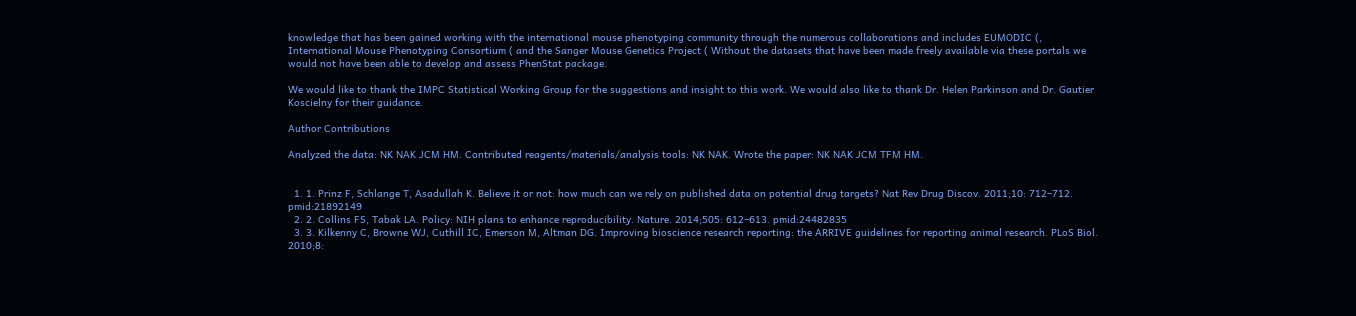knowledge that has been gained working with the international mouse phenotyping community through the numerous collaborations and includes EUMODIC (, International Mouse Phenotyping Consortium ( and the Sanger Mouse Genetics Project ( Without the datasets that have been made freely available via these portals we would not have been able to develop and assess PhenStat package.

We would like to thank the IMPC Statistical Working Group for the suggestions and insight to this work. We would also like to thank Dr. Helen Parkinson and Dr. Gautier Koscielny for their guidance.

Author Contributions

Analyzed the data: NK NAK JCM HM. Contributed reagents/materials/analysis tools: NK NAK. Wrote the paper: NK NAK JCM TFM HM.


  1. 1. Prinz F, Schlange T, Asadullah K. Believe it or not: how much can we rely on published data on potential drug targets? Nat Rev Drug Discov. 2011;10: 712–712. pmid:21892149
  2. 2. Collins FS, Tabak LA. Policy: NIH plans to enhance reproducibility. Nature. 2014;505: 612–613. pmid:24482835
  3. 3. Kilkenny C, Browne WJ, Cuthill IC, Emerson M, Altman DG. Improving bioscience research reporting: the ARRIVE guidelines for reporting animal research. PLoS Biol. 2010;8: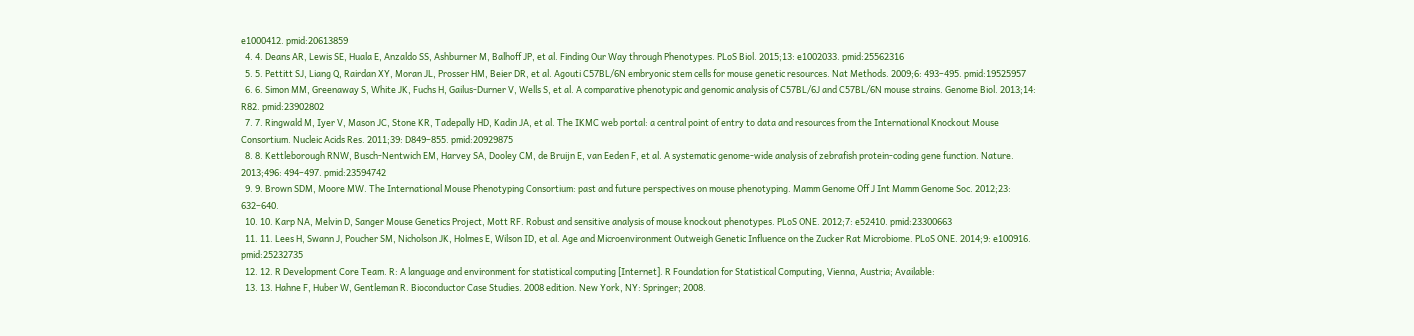e1000412. pmid:20613859
  4. 4. Deans AR, Lewis SE, Huala E, Anzaldo SS, Ashburner M, Balhoff JP, et al. Finding Our Way through Phenotypes. PLoS Biol. 2015;13: e1002033. pmid:25562316
  5. 5. Pettitt SJ, Liang Q, Rairdan XY, Moran JL, Prosser HM, Beier DR, et al. Agouti C57BL/6N embryonic stem cells for mouse genetic resources. Nat Methods. 2009;6: 493–495. pmid:19525957
  6. 6. Simon MM, Greenaway S, White JK, Fuchs H, Gailus-Durner V, Wells S, et al. A comparative phenotypic and genomic analysis of C57BL/6J and C57BL/6N mouse strains. Genome Biol. 2013;14: R82. pmid:23902802
  7. 7. Ringwald M, Iyer V, Mason JC, Stone KR, Tadepally HD, Kadin JA, et al. The IKMC web portal: a central point of entry to data and resources from the International Knockout Mouse Consortium. Nucleic Acids Res. 2011;39: D849–855. pmid:20929875
  8. 8. Kettleborough RNW, Busch-Nentwich EM, Harvey SA, Dooley CM, de Bruijn E, van Eeden F, et al. A systematic genome-wide analysis of zebrafish protein-coding gene function. Nature. 2013;496: 494–497. pmid:23594742
  9. 9. Brown SDM, Moore MW. The International Mouse Phenotyping Consortium: past and future perspectives on mouse phenotyping. Mamm Genome Off J Int Mamm Genome Soc. 2012;23: 632–640.
  10. 10. Karp NA, Melvin D, Sanger Mouse Genetics Project, Mott RF. Robust and sensitive analysis of mouse knockout phenotypes. PLoS ONE. 2012;7: e52410. pmid:23300663
  11. 11. Lees H, Swann J, Poucher SM, Nicholson JK, Holmes E, Wilson ID, et al. Age and Microenvironment Outweigh Genetic Influence on the Zucker Rat Microbiome. PLoS ONE. 2014;9: e100916. pmid:25232735
  12. 12. R Development Core Team. R: A language and environment for statistical computing [Internet]. R Foundation for Statistical Computing, Vienna, Austria; Available:
  13. 13. Hahne F, Huber W, Gentleman R. Bioconductor Case Studies. 2008 edition. New York, NY: Springer; 2008.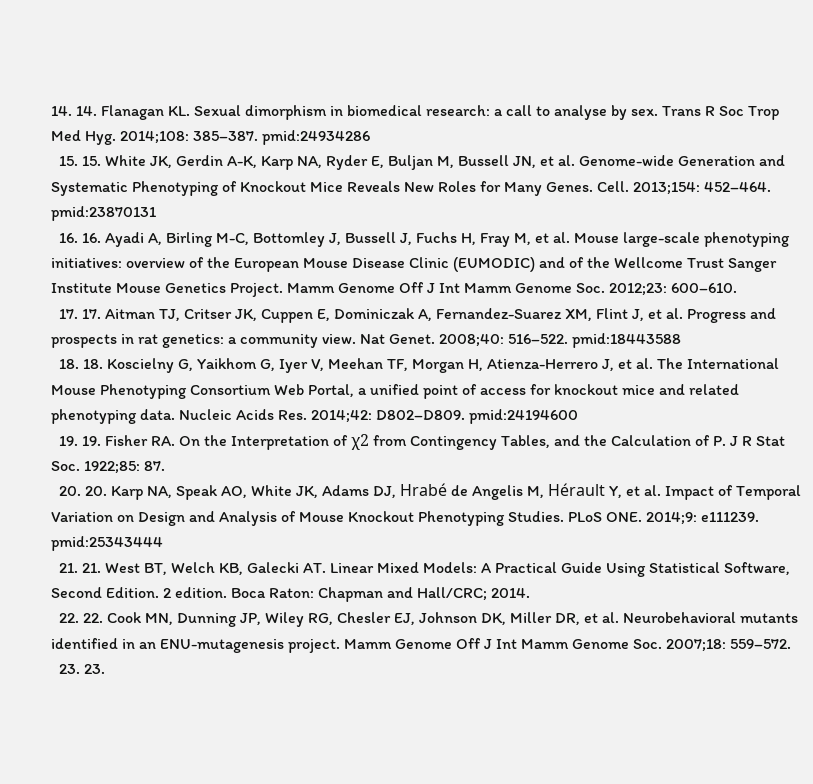14. 14. Flanagan KL. Sexual dimorphism in biomedical research: a call to analyse by sex. Trans R Soc Trop Med Hyg. 2014;108: 385–387. pmid:24934286
  15. 15. White JK, Gerdin A-K, Karp NA, Ryder E, Buljan M, Bussell JN, et al. Genome-wide Generation and Systematic Phenotyping of Knockout Mice Reveals New Roles for Many Genes. Cell. 2013;154: 452–464. pmid:23870131
  16. 16. Ayadi A, Birling M-C, Bottomley J, Bussell J, Fuchs H, Fray M, et al. Mouse large-scale phenotyping initiatives: overview of the European Mouse Disease Clinic (EUMODIC) and of the Wellcome Trust Sanger Institute Mouse Genetics Project. Mamm Genome Off J Int Mamm Genome Soc. 2012;23: 600–610.
  17. 17. Aitman TJ, Critser JK, Cuppen E, Dominiczak A, Fernandez-Suarez XM, Flint J, et al. Progress and prospects in rat genetics: a community view. Nat Genet. 2008;40: 516–522. pmid:18443588
  18. 18. Koscielny G, Yaikhom G, Iyer V, Meehan TF, Morgan H, Atienza-Herrero J, et al. The International Mouse Phenotyping Consortium Web Portal, a unified point of access for knockout mice and related phenotyping data. Nucleic Acids Res. 2014;42: D802–D809. pmid:24194600
  19. 19. Fisher RA. On the Interpretation of χ2 from Contingency Tables, and the Calculation of P. J R Stat Soc. 1922;85: 87.
  20. 20. Karp NA, Speak AO, White JK, Adams DJ, Hrabé de Angelis M, Hérault Y, et al. Impact of Temporal Variation on Design and Analysis of Mouse Knockout Phenotyping Studies. PLoS ONE. 2014;9: e111239. pmid:25343444
  21. 21. West BT, Welch KB, Galecki AT. Linear Mixed Models: A Practical Guide Using Statistical Software, Second Edition. 2 edition. Boca Raton: Chapman and Hall/CRC; 2014.
  22. 22. Cook MN, Dunning JP, Wiley RG, Chesler EJ, Johnson DK, Miller DR, et al. Neurobehavioral mutants identified in an ENU-mutagenesis project. Mamm Genome Off J Int Mamm Genome Soc. 2007;18: 559–572.
  23. 23.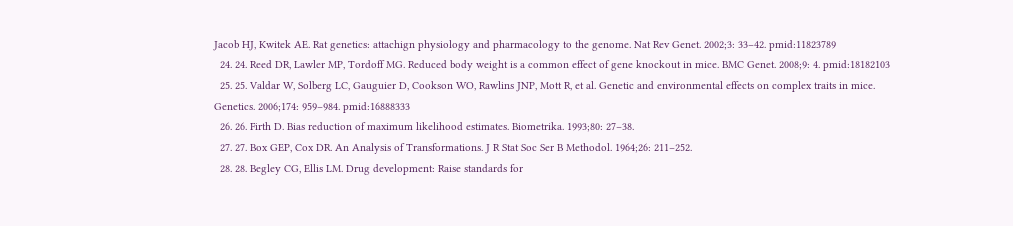Jacob HJ, Kwitek AE. Rat genetics: attachign physiology and pharmacology to the genome. Nat Rev Genet. 2002;3: 33–42. pmid:11823789
  24. 24. Reed DR, Lawler MP, Tordoff MG. Reduced body weight is a common effect of gene knockout in mice. BMC Genet. 2008;9: 4. pmid:18182103
  25. 25. Valdar W, Solberg LC, Gauguier D, Cookson WO, Rawlins JNP, Mott R, et al. Genetic and environmental effects on complex traits in mice. Genetics. 2006;174: 959–984. pmid:16888333
  26. 26. Firth D. Bias reduction of maximum likelihood estimates. Biometrika. 1993;80: 27–38.
  27. 27. Box GEP, Cox DR. An Analysis of Transformations. J R Stat Soc Ser B Methodol. 1964;26: 211–252.
  28. 28. Begley CG, Ellis LM. Drug development: Raise standards for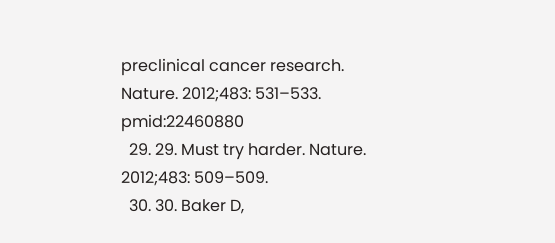preclinical cancer research. Nature. 2012;483: 531–533. pmid:22460880
  29. 29. Must try harder. Nature. 2012;483: 509–509.
  30. 30. Baker D,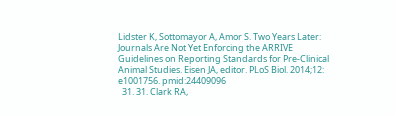Lidster K, Sottomayor A, Amor S. Two Years Later: Journals Are Not Yet Enforcing the ARRIVE Guidelines on Reporting Standards for Pre-Clinical Animal Studies. Eisen JA, editor. PLoS Biol. 2014;12: e1001756. pmid:24409096
  31. 31. Clark RA,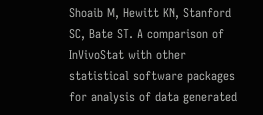Shoaib M, Hewitt KN, Stanford SC, Bate ST. A comparison of InVivoStat with other statistical software packages for analysis of data generated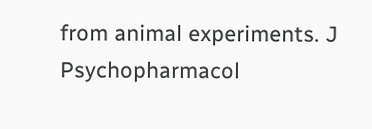from animal experiments. J Psychopharmacol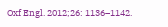Oxf Engl. 2012;26: 1136–1142.